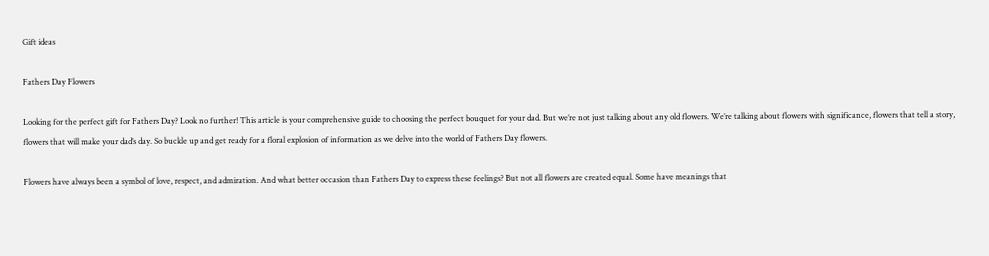Gift ideas

Fathers Day Flowers

Looking for the perfect gift for Fathers Day? Look no further! This article is your comprehensive guide to choosing the perfect bouquet for your dad. But we’re not just talking about any old flowers. We’re talking about flowers with significance, flowers that tell a story, flowers that will make your dad’s day. So buckle up and get ready for a floral explosion of information as we delve into the world of Fathers Day flowers.

Flowers have always been a symbol of love, respect, and admiration. And what better occasion than Fathers Day to express these feelings? But not all flowers are created equal. Some have meanings that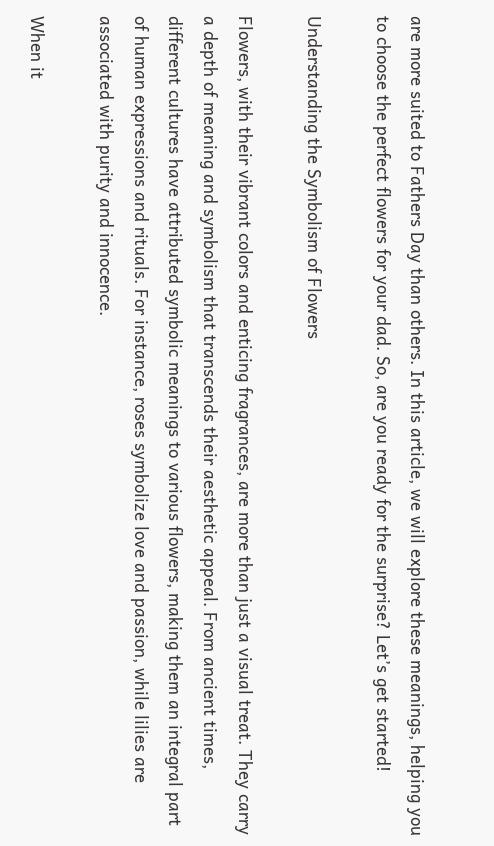are more suited to Fathers Day than others. In this article, we will explore these meanings, helping you to choose the perfect flowers for your dad. So, are you ready for the surprise? Let’s get started!

Understanding the Symbolism of Flowers

Flowers, with their vibrant colors and enticing fragrances, are more than just a visual treat. They carry a depth of meaning and symbolism that transcends their aesthetic appeal. From ancient times, different cultures have attributed symbolic meanings to various flowers, making them an integral part of human expressions and rituals. For instance, roses symbolize love and passion, while lilies are associated with purity and innocence.

When it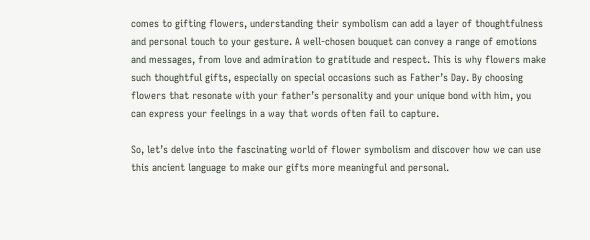comes to gifting flowers, understanding their symbolism can add a layer of thoughtfulness and personal touch to your gesture. A well-chosen bouquet can convey a range of emotions and messages, from love and admiration to gratitude and respect. This is why flowers make such thoughtful gifts, especially on special occasions such as Father’s Day. By choosing flowers that resonate with your father’s personality and your unique bond with him, you can express your feelings in a way that words often fail to capture.

So, let’s delve into the fascinating world of flower symbolism and discover how we can use this ancient language to make our gifts more meaningful and personal.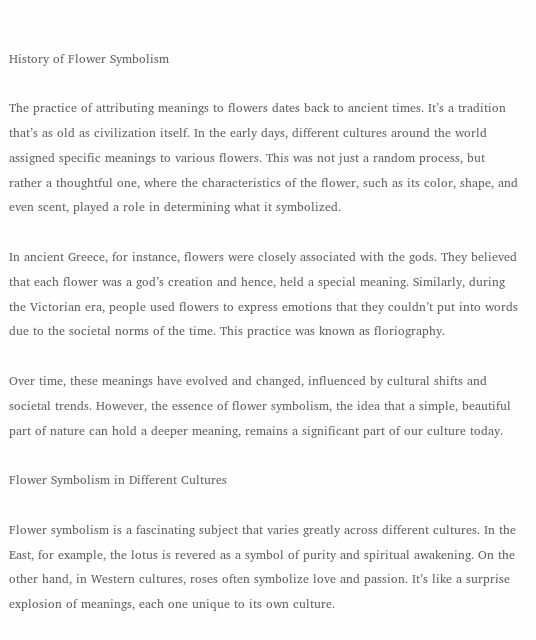History of Flower Symbolism

The practice of attributing meanings to flowers dates back to ancient times. It’s a tradition that’s as old as civilization itself. In the early days, different cultures around the world assigned specific meanings to various flowers. This was not just a random process, but rather a thoughtful one, where the characteristics of the flower, such as its color, shape, and even scent, played a role in determining what it symbolized.

In ancient Greece, for instance, flowers were closely associated with the gods. They believed that each flower was a god’s creation and hence, held a special meaning. Similarly, during the Victorian era, people used flowers to express emotions that they couldn’t put into words due to the societal norms of the time. This practice was known as floriography.

Over time, these meanings have evolved and changed, influenced by cultural shifts and societal trends. However, the essence of flower symbolism, the idea that a simple, beautiful part of nature can hold a deeper meaning, remains a significant part of our culture today.

Flower Symbolism in Different Cultures

Flower symbolism is a fascinating subject that varies greatly across different cultures. In the East, for example, the lotus is revered as a symbol of purity and spiritual awakening. On the other hand, in Western cultures, roses often symbolize love and passion. It’s like a surprise explosion of meanings, each one unique to its own culture.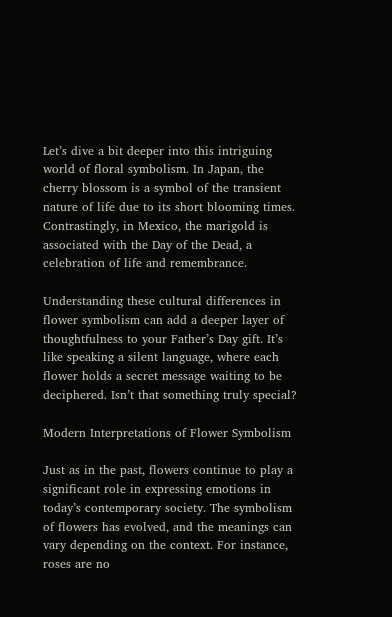Let’s dive a bit deeper into this intriguing world of floral symbolism. In Japan, the cherry blossom is a symbol of the transient nature of life due to its short blooming times. Contrastingly, in Mexico, the marigold is associated with the Day of the Dead, a celebration of life and remembrance.

Understanding these cultural differences in flower symbolism can add a deeper layer of thoughtfulness to your Father’s Day gift. It’s like speaking a silent language, where each flower holds a secret message waiting to be deciphered. Isn’t that something truly special?

Modern Interpretations of Flower Symbolism

Just as in the past, flowers continue to play a significant role in expressing emotions in today’s contemporary society. The symbolism of flowers has evolved, and the meanings can vary depending on the context. For instance, roses are no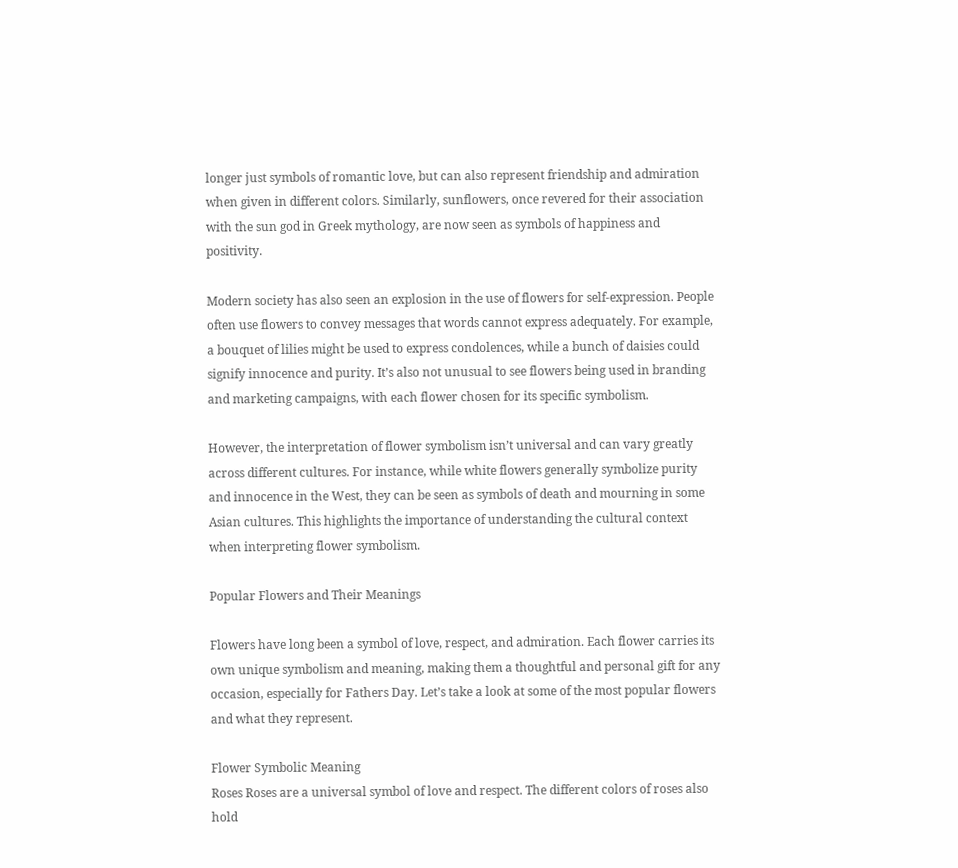longer just symbols of romantic love, but can also represent friendship and admiration when given in different colors. Similarly, sunflowers, once revered for their association with the sun god in Greek mythology, are now seen as symbols of happiness and positivity.

Modern society has also seen an explosion in the use of flowers for self-expression. People often use flowers to convey messages that words cannot express adequately. For example, a bouquet of lilies might be used to express condolences, while a bunch of daisies could signify innocence and purity. It’s also not unusual to see flowers being used in branding and marketing campaigns, with each flower chosen for its specific symbolism.

However, the interpretation of flower symbolism isn’t universal and can vary greatly across different cultures. For instance, while white flowers generally symbolize purity and innocence in the West, they can be seen as symbols of death and mourning in some Asian cultures. This highlights the importance of understanding the cultural context when interpreting flower symbolism.

Popular Flowers and Their Meanings

Flowers have long been a symbol of love, respect, and admiration. Each flower carries its own unique symbolism and meaning, making them a thoughtful and personal gift for any occasion, especially for Fathers Day. Let’s take a look at some of the most popular flowers and what they represent.

Flower Symbolic Meaning
Roses Roses are a universal symbol of love and respect. The different colors of roses also hold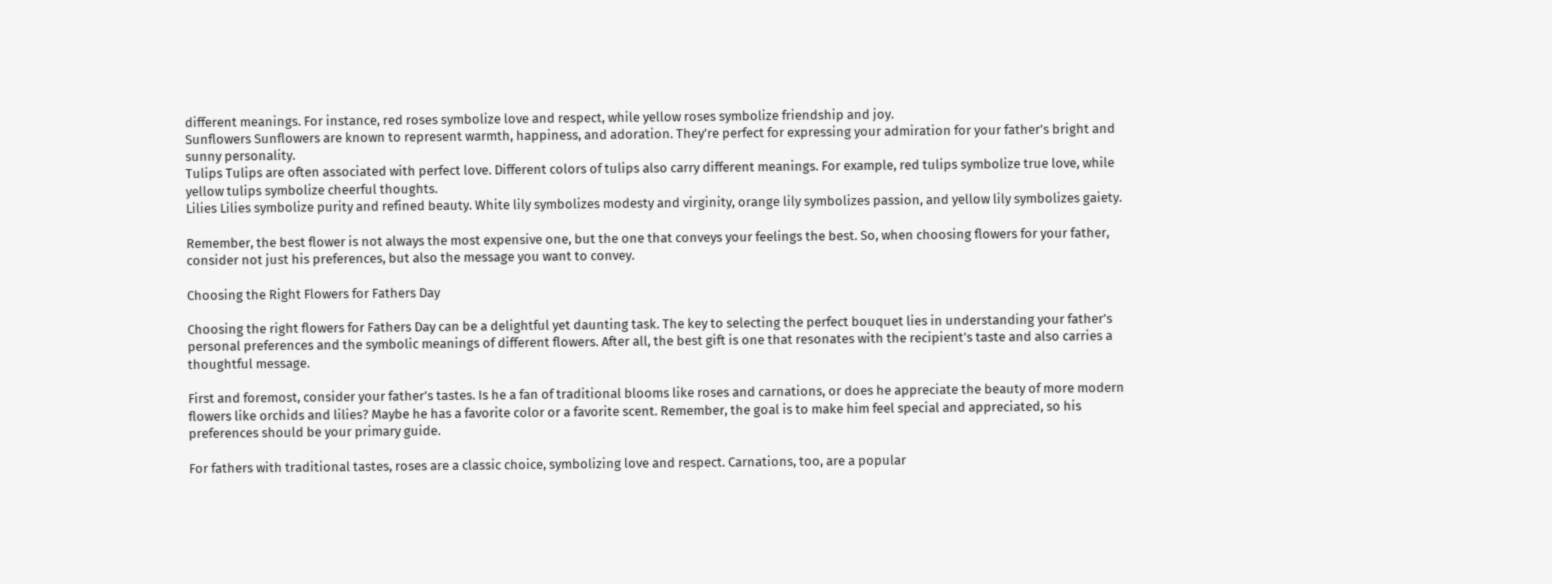different meanings. For instance, red roses symbolize love and respect, while yellow roses symbolize friendship and joy.
Sunflowers Sunflowers are known to represent warmth, happiness, and adoration. They’re perfect for expressing your admiration for your father’s bright and sunny personality.
Tulips Tulips are often associated with perfect love. Different colors of tulips also carry different meanings. For example, red tulips symbolize true love, while yellow tulips symbolize cheerful thoughts.
Lilies Lilies symbolize purity and refined beauty. White lily symbolizes modesty and virginity, orange lily symbolizes passion, and yellow lily symbolizes gaiety.

Remember, the best flower is not always the most expensive one, but the one that conveys your feelings the best. So, when choosing flowers for your father, consider not just his preferences, but also the message you want to convey.

Choosing the Right Flowers for Fathers Day

Choosing the right flowers for Fathers Day can be a delightful yet daunting task. The key to selecting the perfect bouquet lies in understanding your father’s personal preferences and the symbolic meanings of different flowers. After all, the best gift is one that resonates with the recipient’s taste and also carries a thoughtful message.

First and foremost, consider your father’s tastes. Is he a fan of traditional blooms like roses and carnations, or does he appreciate the beauty of more modern flowers like orchids and lilies? Maybe he has a favorite color or a favorite scent. Remember, the goal is to make him feel special and appreciated, so his preferences should be your primary guide.

For fathers with traditional tastes, roses are a classic choice, symbolizing love and respect. Carnations, too, are a popular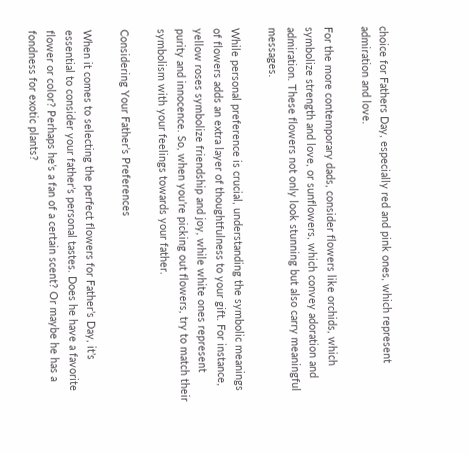choice for Fathers Day, especially red and pink ones, which represent admiration and love.

For the more contemporary dads, consider flowers like orchids, which symbolize strength and love, or sunflowers, which convey adoration and admiration. These flowers not only look stunning but also carry meaningful messages.

While personal preference is crucial, understanding the symbolic meanings of flowers adds an extra layer of thoughtfulness to your gift. For instance, yellow roses symbolize friendship and joy, while white ones represent purity and innocence. So, when you’re picking out flowers, try to match their symbolism with your feelings towards your father.

Considering Your Father’s Preferences

When it comes to selecting the perfect flowers for Father’s Day, it’s essential to consider your father’s personal tastes. Does he have a favorite flower or color? Perhaps he’s a fan of a certain scent? Or maybe he has a fondness for exotic plants?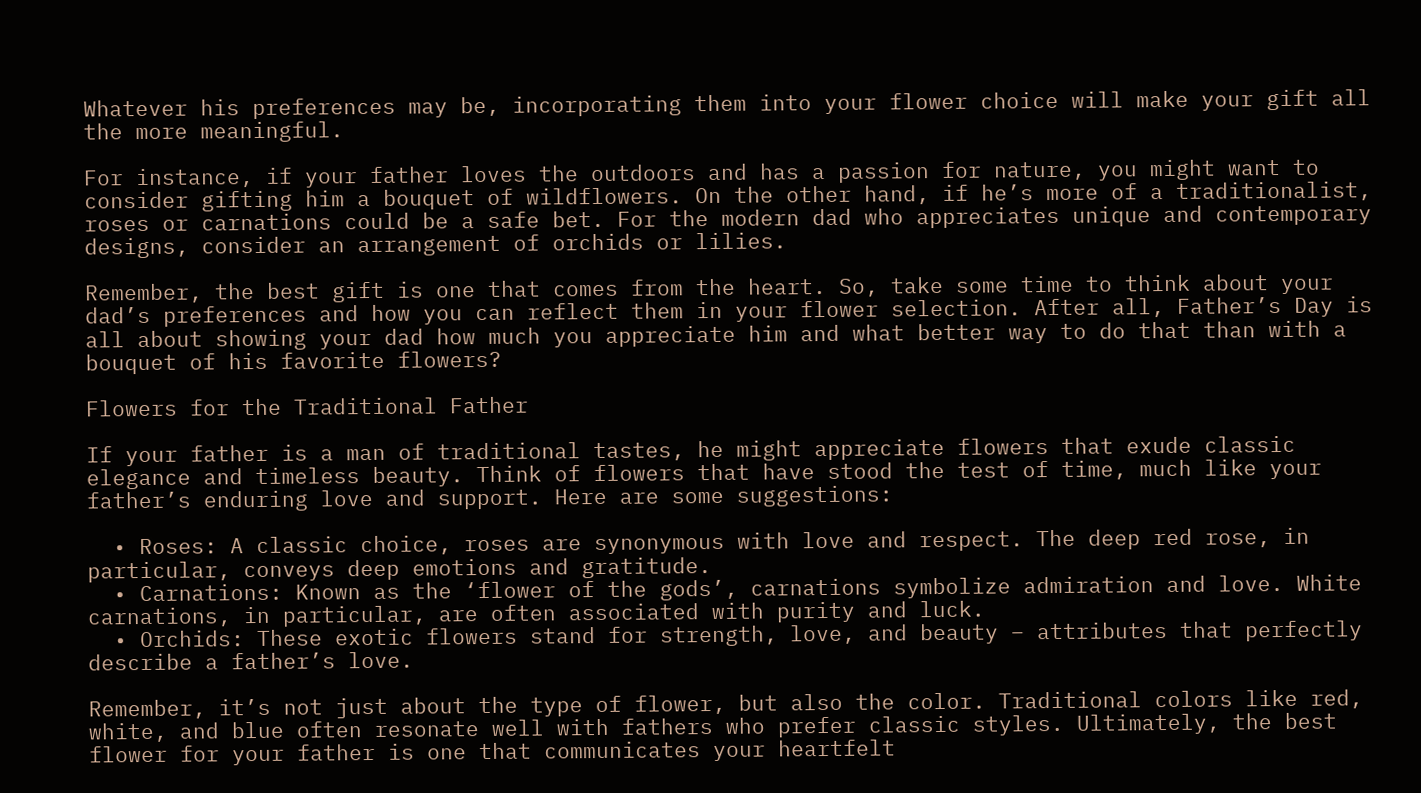Whatever his preferences may be, incorporating them into your flower choice will make your gift all the more meaningful.

For instance, if your father loves the outdoors and has a passion for nature, you might want to consider gifting him a bouquet of wildflowers. On the other hand, if he’s more of a traditionalist, roses or carnations could be a safe bet. For the modern dad who appreciates unique and contemporary designs, consider an arrangement of orchids or lilies.

Remember, the best gift is one that comes from the heart. So, take some time to think about your dad’s preferences and how you can reflect them in your flower selection. After all, Father’s Day is all about showing your dad how much you appreciate him and what better way to do that than with a bouquet of his favorite flowers?

Flowers for the Traditional Father

If your father is a man of traditional tastes, he might appreciate flowers that exude classic elegance and timeless beauty. Think of flowers that have stood the test of time, much like your father’s enduring love and support. Here are some suggestions:

  • Roses: A classic choice, roses are synonymous with love and respect. The deep red rose, in particular, conveys deep emotions and gratitude.
  • Carnations: Known as the ‘flower of the gods’, carnations symbolize admiration and love. White carnations, in particular, are often associated with purity and luck.
  • Orchids: These exotic flowers stand for strength, love, and beauty – attributes that perfectly describe a father’s love.

Remember, it’s not just about the type of flower, but also the color. Traditional colors like red, white, and blue often resonate well with fathers who prefer classic styles. Ultimately, the best flower for your father is one that communicates your heartfelt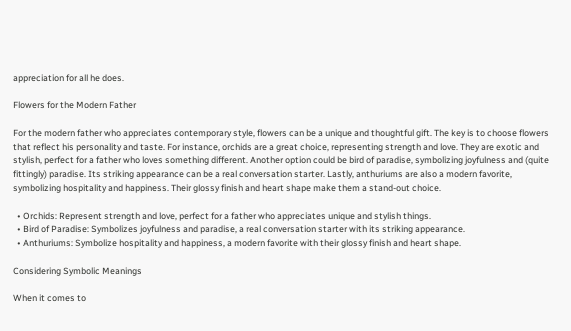appreciation for all he does.

Flowers for the Modern Father

For the modern father who appreciates contemporary style, flowers can be a unique and thoughtful gift. The key is to choose flowers that reflect his personality and taste. For instance, orchids are a great choice, representing strength and love. They are exotic and stylish, perfect for a father who loves something different. Another option could be bird of paradise, symbolizing joyfulness and (quite fittingly) paradise. Its striking appearance can be a real conversation starter. Lastly, anthuriums are also a modern favorite, symbolizing hospitality and happiness. Their glossy finish and heart shape make them a stand-out choice.

  • Orchids: Represent strength and love, perfect for a father who appreciates unique and stylish things.
  • Bird of Paradise: Symbolizes joyfulness and paradise, a real conversation starter with its striking appearance.
  • Anthuriums: Symbolize hospitality and happiness, a modern favorite with their glossy finish and heart shape.

Considering Symbolic Meanings

When it comes to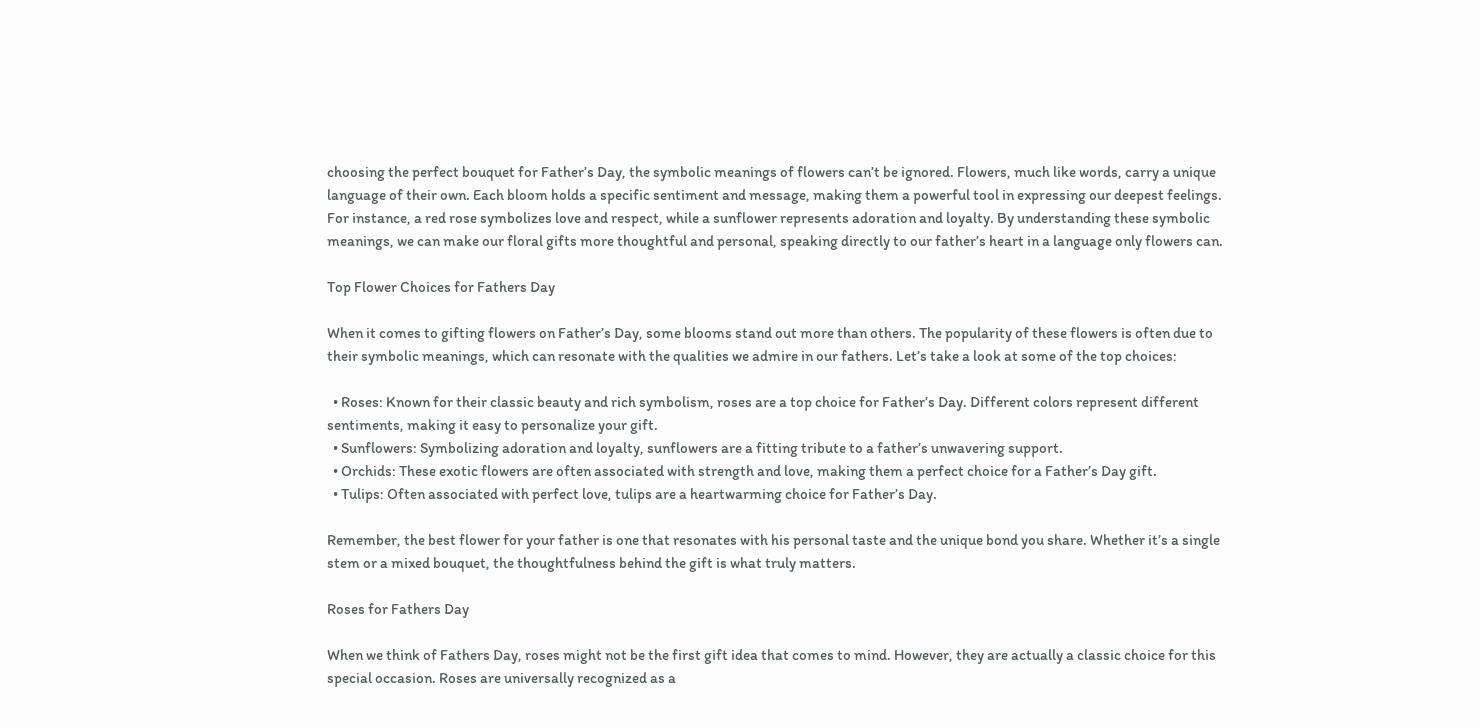choosing the perfect bouquet for Father’s Day, the symbolic meanings of flowers can’t be ignored. Flowers, much like words, carry a unique language of their own. Each bloom holds a specific sentiment and message, making them a powerful tool in expressing our deepest feelings. For instance, a red rose symbolizes love and respect, while a sunflower represents adoration and loyalty. By understanding these symbolic meanings, we can make our floral gifts more thoughtful and personal, speaking directly to our father’s heart in a language only flowers can.

Top Flower Choices for Fathers Day

When it comes to gifting flowers on Father’s Day, some blooms stand out more than others. The popularity of these flowers is often due to their symbolic meanings, which can resonate with the qualities we admire in our fathers. Let’s take a look at some of the top choices:

  • Roses: Known for their classic beauty and rich symbolism, roses are a top choice for Father’s Day. Different colors represent different sentiments, making it easy to personalize your gift.
  • Sunflowers: Symbolizing adoration and loyalty, sunflowers are a fitting tribute to a father’s unwavering support.
  • Orchids: These exotic flowers are often associated with strength and love, making them a perfect choice for a Father’s Day gift.
  • Tulips: Often associated with perfect love, tulips are a heartwarming choice for Father’s Day.

Remember, the best flower for your father is one that resonates with his personal taste and the unique bond you share. Whether it’s a single stem or a mixed bouquet, the thoughtfulness behind the gift is what truly matters.

Roses for Fathers Day

When we think of Fathers Day, roses might not be the first gift idea that comes to mind. However, they are actually a classic choice for this special occasion. Roses are universally recognized as a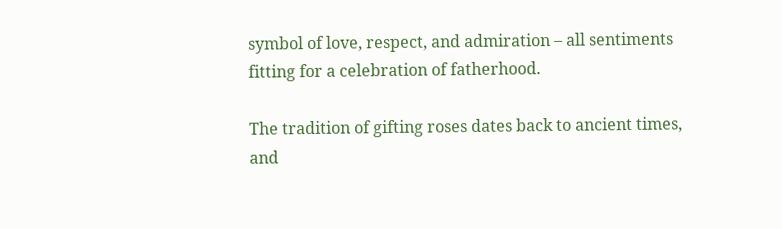symbol of love, respect, and admiration – all sentiments fitting for a celebration of fatherhood.

The tradition of gifting roses dates back to ancient times, and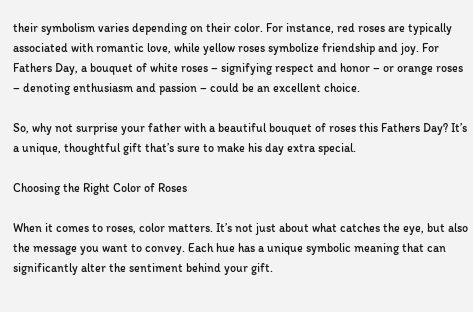their symbolism varies depending on their color. For instance, red roses are typically associated with romantic love, while yellow roses symbolize friendship and joy. For Fathers Day, a bouquet of white roses – signifying respect and honor – or orange roses – denoting enthusiasm and passion – could be an excellent choice.

So, why not surprise your father with a beautiful bouquet of roses this Fathers Day? It’s a unique, thoughtful gift that’s sure to make his day extra special.

Choosing the Right Color of Roses

When it comes to roses, color matters. It’s not just about what catches the eye, but also the message you want to convey. Each hue has a unique symbolic meaning that can significantly alter the sentiment behind your gift.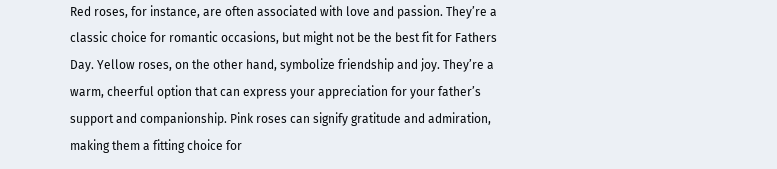Red roses, for instance, are often associated with love and passion. They’re a classic choice for romantic occasions, but might not be the best fit for Fathers Day. Yellow roses, on the other hand, symbolize friendship and joy. They’re a warm, cheerful option that can express your appreciation for your father’s support and companionship. Pink roses can signify gratitude and admiration, making them a fitting choice for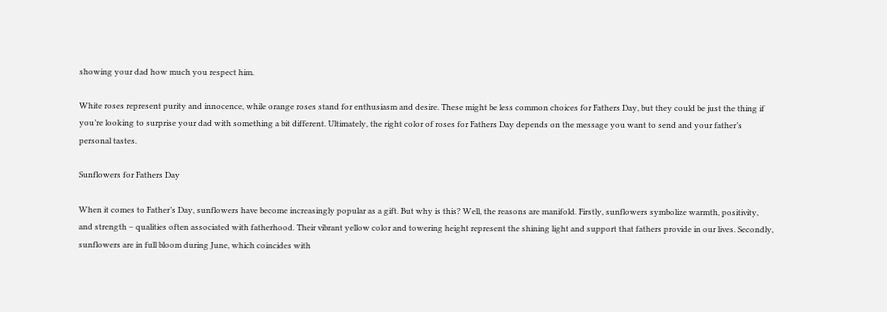showing your dad how much you respect him.

White roses represent purity and innocence, while orange roses stand for enthusiasm and desire. These might be less common choices for Fathers Day, but they could be just the thing if you’re looking to surprise your dad with something a bit different. Ultimately, the right color of roses for Fathers Day depends on the message you want to send and your father’s personal tastes.

Sunflowers for Fathers Day

When it comes to Father’s Day, sunflowers have become increasingly popular as a gift. But why is this? Well, the reasons are manifold. Firstly, sunflowers symbolize warmth, positivity, and strength – qualities often associated with fatherhood. Their vibrant yellow color and towering height represent the shining light and support that fathers provide in our lives. Secondly, sunflowers are in full bloom during June, which coincides with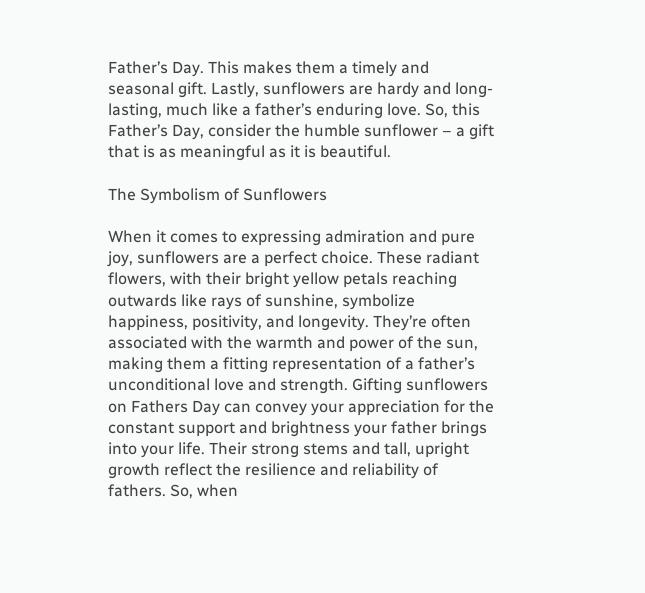Father’s Day. This makes them a timely and seasonal gift. Lastly, sunflowers are hardy and long-lasting, much like a father’s enduring love. So, this Father’s Day, consider the humble sunflower – a gift that is as meaningful as it is beautiful.

The Symbolism of Sunflowers

When it comes to expressing admiration and pure joy, sunflowers are a perfect choice. These radiant flowers, with their bright yellow petals reaching outwards like rays of sunshine, symbolize happiness, positivity, and longevity. They’re often associated with the warmth and power of the sun, making them a fitting representation of a father’s unconditional love and strength. Gifting sunflowers on Fathers Day can convey your appreciation for the constant support and brightness your father brings into your life. Their strong stems and tall, upright growth reflect the resilience and reliability of fathers. So, when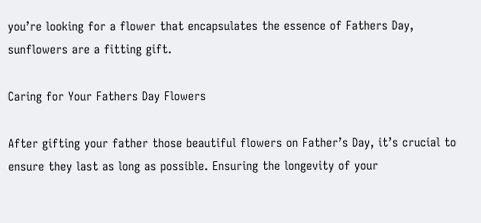you’re looking for a flower that encapsulates the essence of Fathers Day, sunflowers are a fitting gift.

Caring for Your Fathers Day Flowers

After gifting your father those beautiful flowers on Father’s Day, it’s crucial to ensure they last as long as possible. Ensuring the longevity of your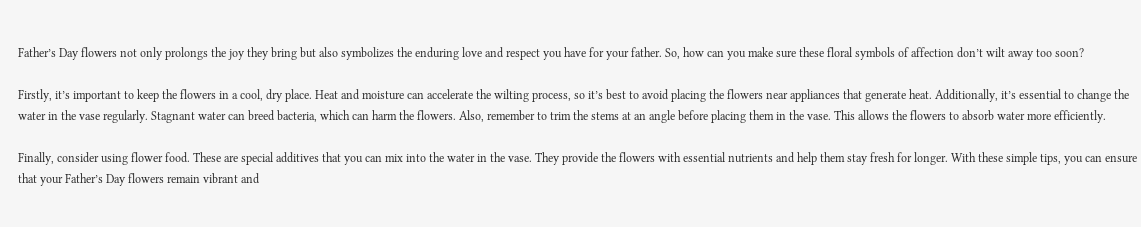Father’s Day flowers not only prolongs the joy they bring but also symbolizes the enduring love and respect you have for your father. So, how can you make sure these floral symbols of affection don’t wilt away too soon?

Firstly, it’s important to keep the flowers in a cool, dry place. Heat and moisture can accelerate the wilting process, so it’s best to avoid placing the flowers near appliances that generate heat. Additionally, it’s essential to change the water in the vase regularly. Stagnant water can breed bacteria, which can harm the flowers. Also, remember to trim the stems at an angle before placing them in the vase. This allows the flowers to absorb water more efficiently.

Finally, consider using flower food. These are special additives that you can mix into the water in the vase. They provide the flowers with essential nutrients and help them stay fresh for longer. With these simple tips, you can ensure that your Father’s Day flowers remain vibrant and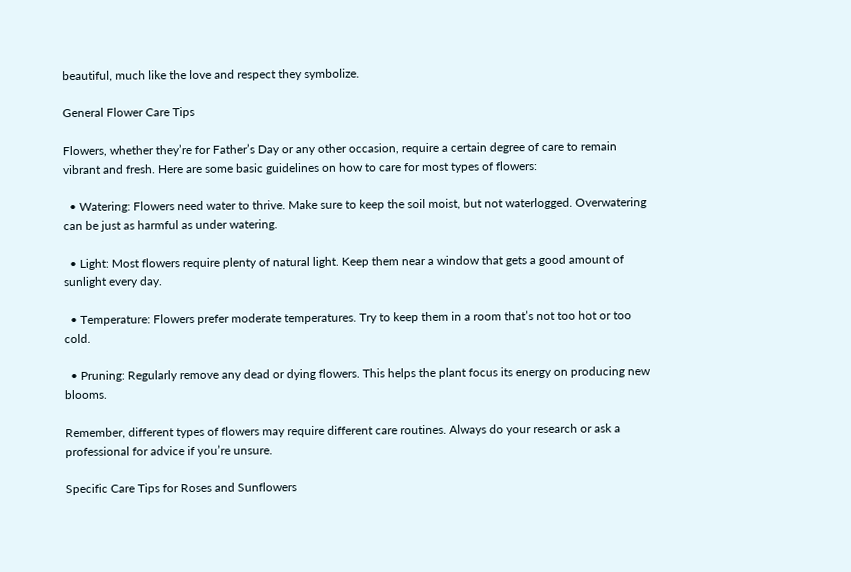beautiful, much like the love and respect they symbolize.

General Flower Care Tips

Flowers, whether they’re for Father’s Day or any other occasion, require a certain degree of care to remain vibrant and fresh. Here are some basic guidelines on how to care for most types of flowers:

  • Watering: Flowers need water to thrive. Make sure to keep the soil moist, but not waterlogged. Overwatering can be just as harmful as under watering.

  • Light: Most flowers require plenty of natural light. Keep them near a window that gets a good amount of sunlight every day.

  • Temperature: Flowers prefer moderate temperatures. Try to keep them in a room that’s not too hot or too cold.

  • Pruning: Regularly remove any dead or dying flowers. This helps the plant focus its energy on producing new blooms.

Remember, different types of flowers may require different care routines. Always do your research or ask a professional for advice if you’re unsure.

Specific Care Tips for Roses and Sunflowers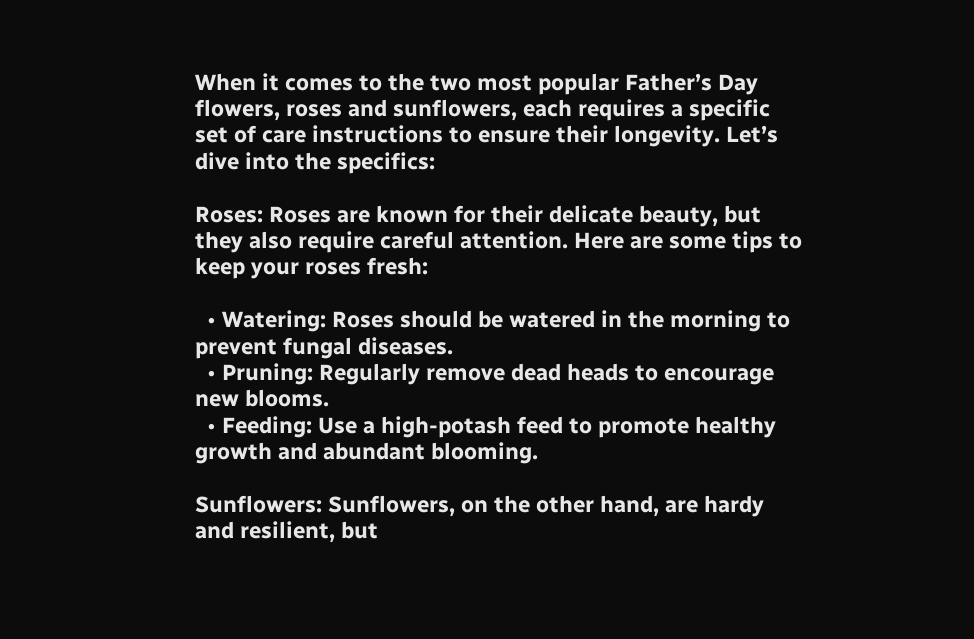When it comes to the two most popular Father’s Day flowers, roses and sunflowers, each requires a specific set of care instructions to ensure their longevity. Let’s dive into the specifics:

Roses: Roses are known for their delicate beauty, but they also require careful attention. Here are some tips to keep your roses fresh:

  • Watering: Roses should be watered in the morning to prevent fungal diseases.
  • Pruning: Regularly remove dead heads to encourage new blooms.
  • Feeding: Use a high-potash feed to promote healthy growth and abundant blooming.

Sunflowers: Sunflowers, on the other hand, are hardy and resilient, but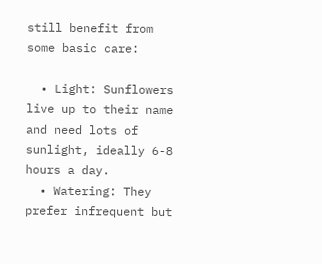still benefit from some basic care:

  • Light: Sunflowers live up to their name and need lots of sunlight, ideally 6-8 hours a day.
  • Watering: They prefer infrequent but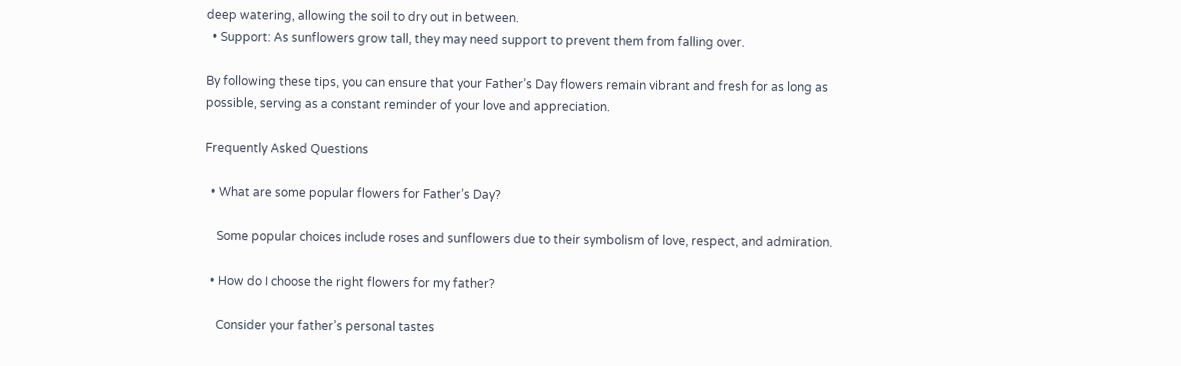deep watering, allowing the soil to dry out in between.
  • Support: As sunflowers grow tall, they may need support to prevent them from falling over.

By following these tips, you can ensure that your Father’s Day flowers remain vibrant and fresh for as long as possible, serving as a constant reminder of your love and appreciation.

Frequently Asked Questions

  • What are some popular flowers for Father’s Day?

    Some popular choices include roses and sunflowers due to their symbolism of love, respect, and admiration.

  • How do I choose the right flowers for my father?

    Consider your father’s personal tastes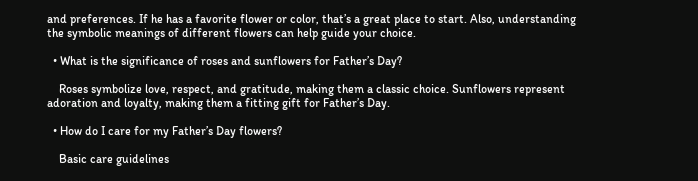and preferences. If he has a favorite flower or color, that’s a great place to start. Also, understanding the symbolic meanings of different flowers can help guide your choice.

  • What is the significance of roses and sunflowers for Father’s Day?

    Roses symbolize love, respect, and gratitude, making them a classic choice. Sunflowers represent adoration and loyalty, making them a fitting gift for Father’s Day.

  • How do I care for my Father’s Day flowers?

    Basic care guidelines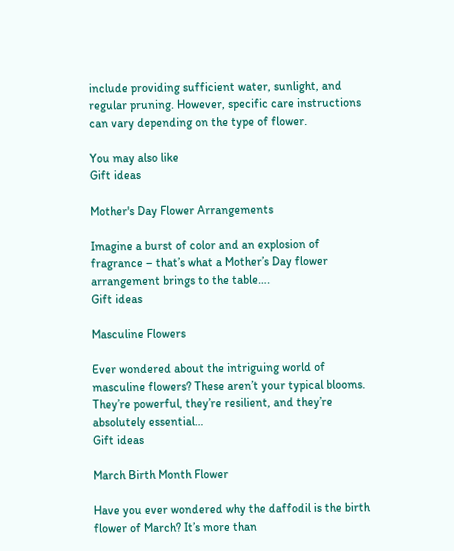include providing sufficient water, sunlight, and regular pruning. However, specific care instructions can vary depending on the type of flower.

You may also like
Gift ideas

Mother's Day Flower Arrangements

Imagine a burst of color and an explosion of fragrance – that’s what a Mother’s Day flower arrangement brings to the table….
Gift ideas

Masculine Flowers

Ever wondered about the intriguing world of masculine flowers? These aren’t your typical blooms. They’re powerful, they’re resilient, and they’re absolutely essential…
Gift ideas

March Birth Month Flower

Have you ever wondered why the daffodil is the birth flower of March? It’s more than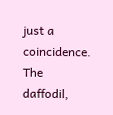just a coincidence. The daffodil,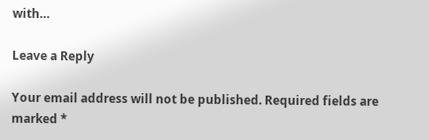with…

Leave a Reply

Your email address will not be published. Required fields are marked *